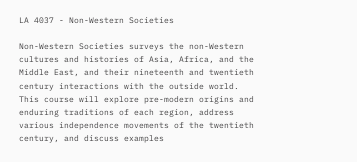LA 4037 - Non-Western Societies

Non-Western Societies surveys the non-Western cultures and histories of Asia, Africa, and the Middle East, and their nineteenth and twentieth century interactions with the outside world. This course will explore pre-modern origins and enduring traditions of each region, address various independence movements of the twentieth century, and discuss examples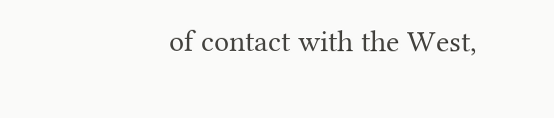of contact with the West,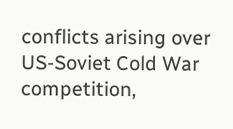conflicts arising over US-Soviet Cold War competition,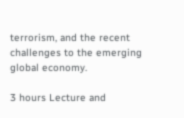terrorism, and the recent challenges to the emerging global economy.

3 hours Lecture and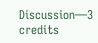Discussion—3 credits